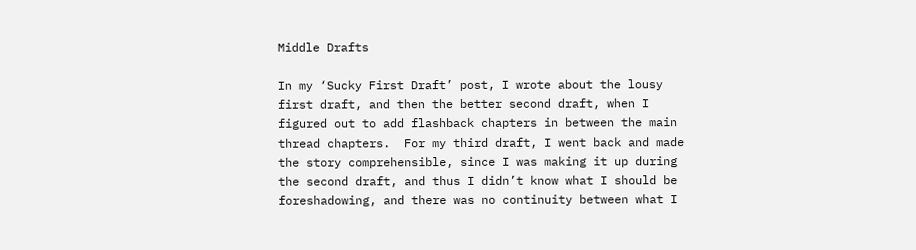Middle Drafts

In my ‘Sucky First Draft’ post, I wrote about the lousy first draft, and then the better second draft, when I figured out to add flashback chapters in between the main thread chapters.  For my third draft, I went back and made the story comprehensible, since I was making it up during the second draft, and thus I didn’t know what I should be foreshadowing, and there was no continuity between what I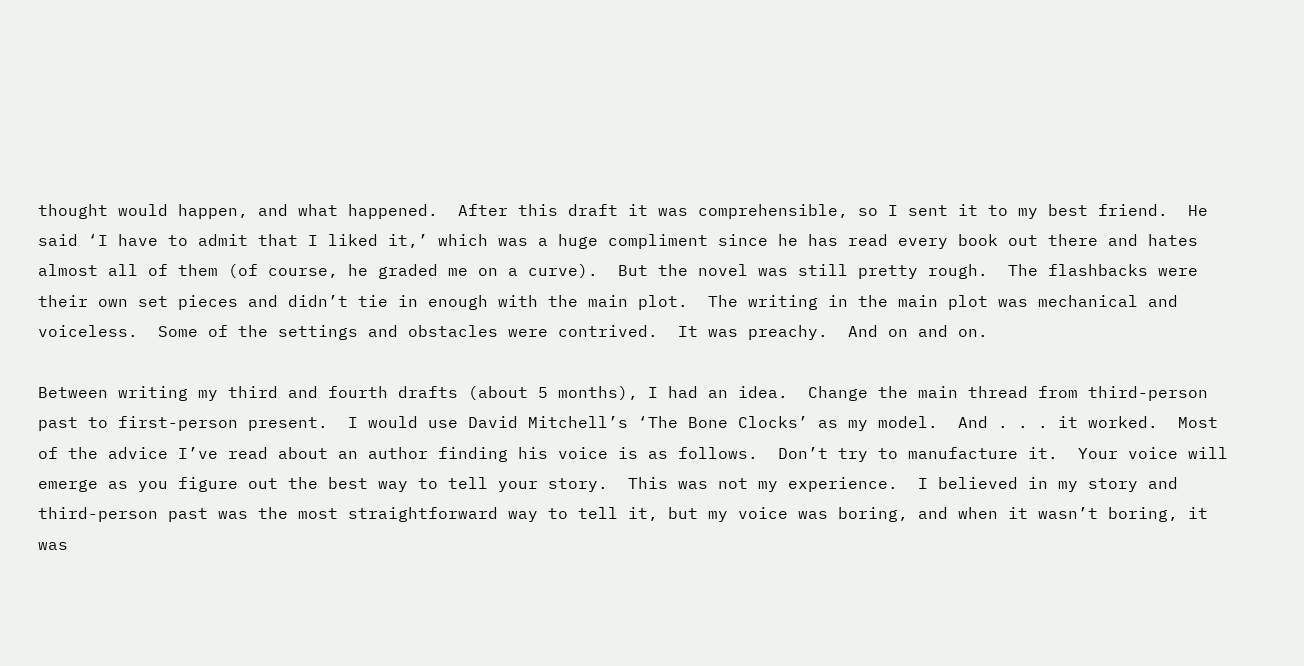thought would happen, and what happened.  After this draft it was comprehensible, so I sent it to my best friend.  He said ‘I have to admit that I liked it,’ which was a huge compliment since he has read every book out there and hates almost all of them (of course, he graded me on a curve).  But the novel was still pretty rough.  The flashbacks were their own set pieces and didn’t tie in enough with the main plot.  The writing in the main plot was mechanical and voiceless.  Some of the settings and obstacles were contrived.  It was preachy.  And on and on.

Between writing my third and fourth drafts (about 5 months), I had an idea.  Change the main thread from third-person past to first-person present.  I would use David Mitchell’s ‘The Bone Clocks’ as my model.  And . . . it worked.  Most of the advice I’ve read about an author finding his voice is as follows.  Don’t try to manufacture it.  Your voice will emerge as you figure out the best way to tell your story.  This was not my experience.  I believed in my story and third-person past was the most straightforward way to tell it, but my voice was boring, and when it wasn’t boring, it was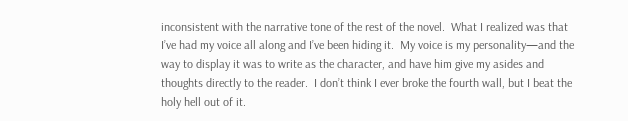inconsistent with the narrative tone of the rest of the novel.  What I realized was that I’ve had my voice all along and I’ve been hiding it.  My voice is my personality—and the way to display it was to write as the character, and have him give my asides and thoughts directly to the reader.  I don’t think I ever broke the fourth wall, but I beat the holy hell out of it.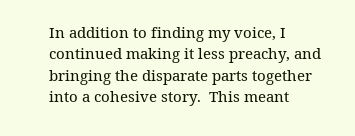In addition to finding my voice, I continued making it less preachy, and bringing the disparate parts together into a cohesive story.  This meant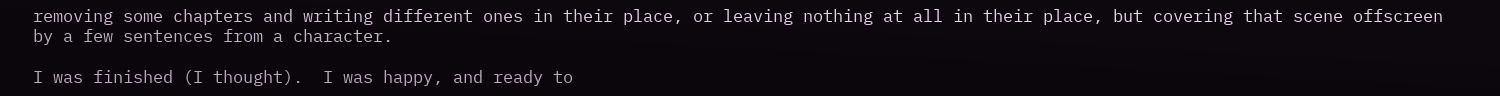removing some chapters and writing different ones in their place, or leaving nothing at all in their place, but covering that scene offscreen by a few sentences from a character.

I was finished (I thought).  I was happy, and ready to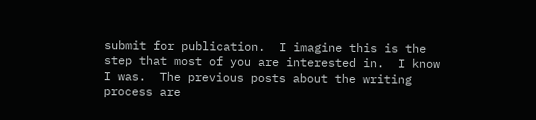submit for publication.  I imagine this is the step that most of you are interested in.  I know I was.  The previous posts about the writing process are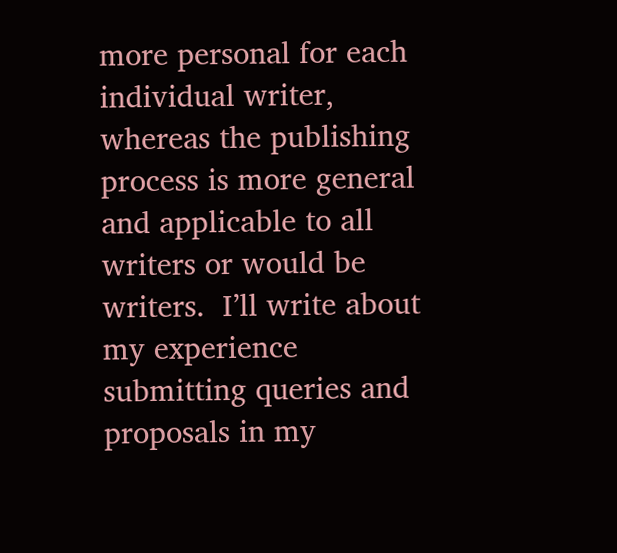more personal for each individual writer, whereas the publishing process is more general and applicable to all writers or would be writers.  I’ll write about my experience submitting queries and proposals in my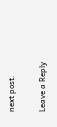next post.

Leave a Reply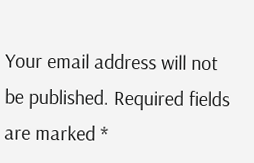Your email address will not be published. Required fields are marked *